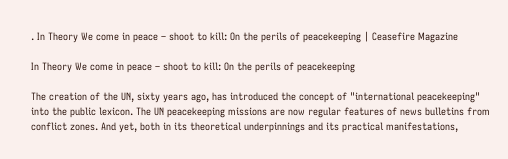. In Theory We come in peace – shoot to kill: On the perils of peacekeeping | Ceasefire Magazine

In Theory We come in peace – shoot to kill: On the perils of peacekeeping

The creation of the UN, sixty years ago, has introduced the concept of "international peacekeeping" into the public lexicon. The UN peacekeeping missions are now regular features of news bulletins from conflict zones. And yet, both in its theoretical underpinnings and its practical manifestations,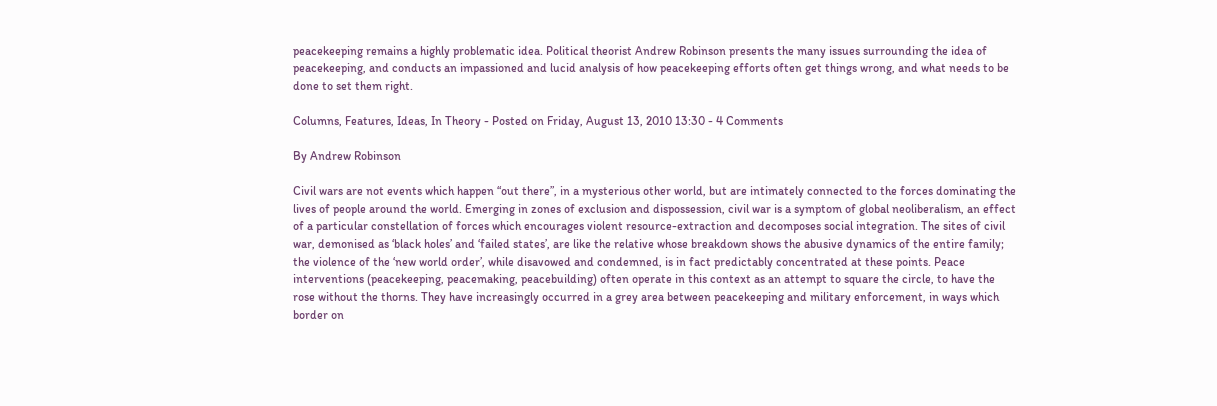peacekeeping remains a highly problematic idea. Political theorist Andrew Robinson presents the many issues surrounding the idea of peacekeeping, and conducts an impassioned and lucid analysis of how peacekeeping efforts often get things wrong, and what needs to be done to set them right.

Columns, Features, Ideas, In Theory - Posted on Friday, August 13, 2010 13:30 - 4 Comments

By Andrew Robinson

Civil wars are not events which happen “out there”, in a mysterious other world, but are intimately connected to the forces dominating the lives of people around the world. Emerging in zones of exclusion and dispossession, civil war is a symptom of global neoliberalism, an effect of a particular constellation of forces which encourages violent resource-extraction and decomposes social integration. The sites of civil war, demonised as ‘black holes’ and ‘failed states’, are like the relative whose breakdown shows the abusive dynamics of the entire family; the violence of the ‘new world order’, while disavowed and condemned, is in fact predictably concentrated at these points. Peace interventions (peacekeeping, peacemaking, peacebuilding) often operate in this context as an attempt to square the circle, to have the rose without the thorns. They have increasingly occurred in a grey area between peacekeeping and military enforcement, in ways which border on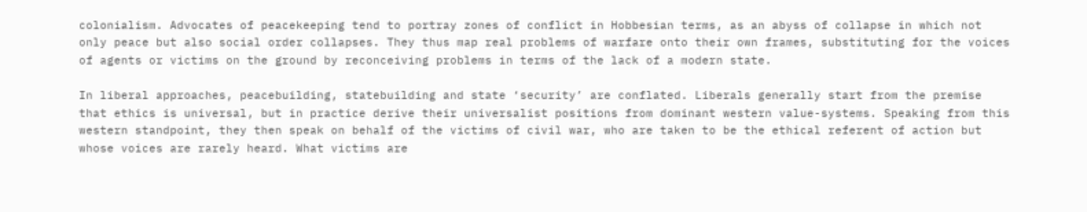colonialism. Advocates of peacekeeping tend to portray zones of conflict in Hobbesian terms, as an abyss of collapse in which not only peace but also social order collapses. They thus map real problems of warfare onto their own frames, substituting for the voices of agents or victims on the ground by reconceiving problems in terms of the lack of a modern state.

In liberal approaches, peacebuilding, statebuilding and state ‘security’ are conflated. Liberals generally start from the premise that ethics is universal, but in practice derive their universalist positions from dominant western value-systems. Speaking from this western standpoint, they then speak on behalf of the victims of civil war, who are taken to be the ethical referent of action but whose voices are rarely heard. What victims are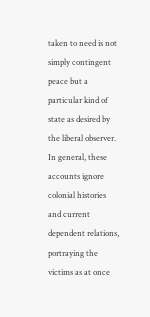taken to need is not simply contingent peace but a particular kind of state as desired by the liberal observer. In general, these accounts ignore colonial histories and current dependent relations, portraying the victims as at once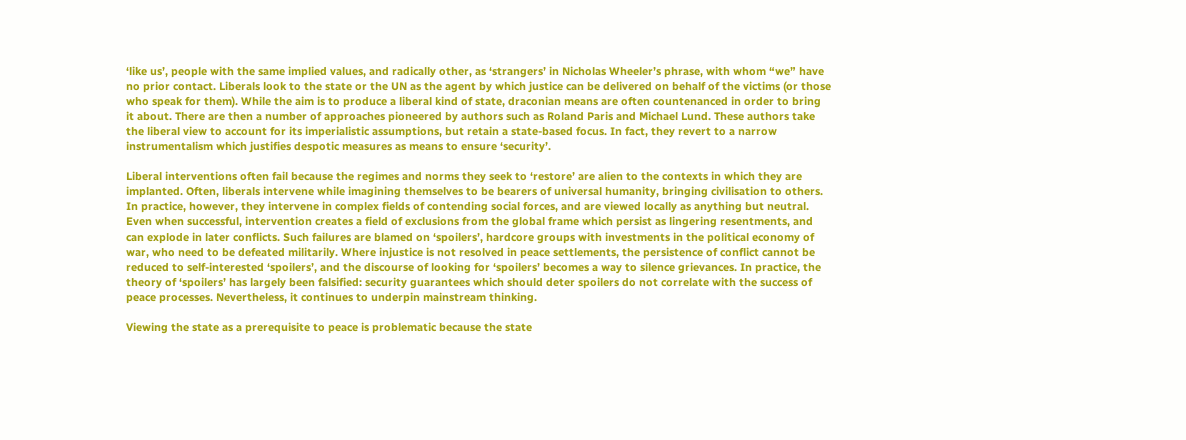‘like us’, people with the same implied values, and radically other, as ‘strangers’ in Nicholas Wheeler’s phrase, with whom “we” have no prior contact. Liberals look to the state or the UN as the agent by which justice can be delivered on behalf of the victims (or those who speak for them). While the aim is to produce a liberal kind of state, draconian means are often countenanced in order to bring it about. There are then a number of approaches pioneered by authors such as Roland Paris and Michael Lund. These authors take the liberal view to account for its imperialistic assumptions, but retain a state-based focus. In fact, they revert to a narrow instrumentalism which justifies despotic measures as means to ensure ‘security’.

Liberal interventions often fail because the regimes and norms they seek to ‘restore’ are alien to the contexts in which they are implanted. Often, liberals intervene while imagining themselves to be bearers of universal humanity, bringing civilisation to others. In practice, however, they intervene in complex fields of contending social forces, and are viewed locally as anything but neutral. Even when successful, intervention creates a field of exclusions from the global frame which persist as lingering resentments, and can explode in later conflicts. Such failures are blamed on ‘spoilers’, hardcore groups with investments in the political economy of war, who need to be defeated militarily. Where injustice is not resolved in peace settlements, the persistence of conflict cannot be reduced to self-interested ‘spoilers’, and the discourse of looking for ‘spoilers’ becomes a way to silence grievances. In practice, the theory of ‘spoilers’ has largely been falsified: security guarantees which should deter spoilers do not correlate with the success of peace processes. Nevertheless, it continues to underpin mainstream thinking.

Viewing the state as a prerequisite to peace is problematic because the state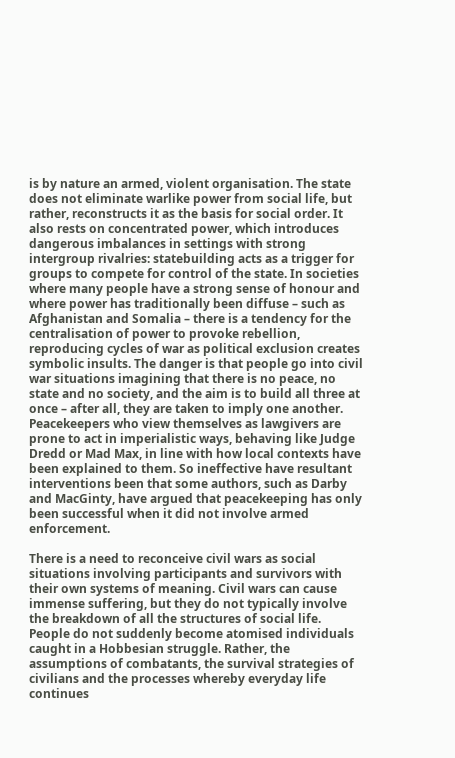is by nature an armed, violent organisation. The state does not eliminate warlike power from social life, but rather, reconstructs it as the basis for social order. It also rests on concentrated power, which introduces dangerous imbalances in settings with strong intergroup rivalries: statebuilding acts as a trigger for groups to compete for control of the state. In societies where many people have a strong sense of honour and where power has traditionally been diffuse – such as Afghanistan and Somalia – there is a tendency for the centralisation of power to provoke rebellion, reproducing cycles of war as political exclusion creates symbolic insults. The danger is that people go into civil war situations imagining that there is no peace, no state and no society, and the aim is to build all three at once – after all, they are taken to imply one another. Peacekeepers who view themselves as lawgivers are prone to act in imperialistic ways, behaving like Judge Dredd or Mad Max, in line with how local contexts have been explained to them. So ineffective have resultant interventions been that some authors, such as Darby and MacGinty, have argued that peacekeeping has only been successful when it did not involve armed enforcement.

There is a need to reconceive civil wars as social situations involving participants and survivors with their own systems of meaning. Civil wars can cause immense suffering, but they do not typically involve the breakdown of all the structures of social life. People do not suddenly become atomised individuals caught in a Hobbesian struggle. Rather, the assumptions of combatants, the survival strategies of civilians and the processes whereby everyday life continues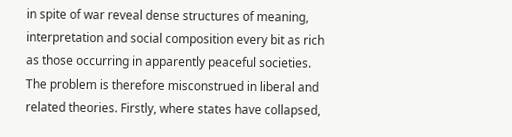in spite of war reveal dense structures of meaning, interpretation and social composition every bit as rich as those occurring in apparently peaceful societies. The problem is therefore misconstrued in liberal and related theories. Firstly, where states have collapsed,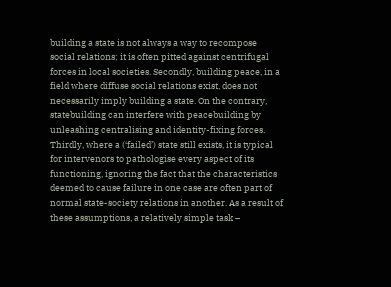building a state is not always a way to recompose social relations; it is often pitted against centrifugal forces in local societies. Secondly, building peace, in a field where diffuse social relations exist, does not necessarily imply building a state. On the contrary, statebuilding can interfere with peacebuilding by unleashing centralising and identity-fixing forces. Thirdly, where a (‘failed’) state still exists, it is typical for intervenors to pathologise every aspect of its functioning, ignoring the fact that the characteristics deemed to cause failure in one case are often part of normal state-society relations in another. As a result of these assumptions, a relatively simple task –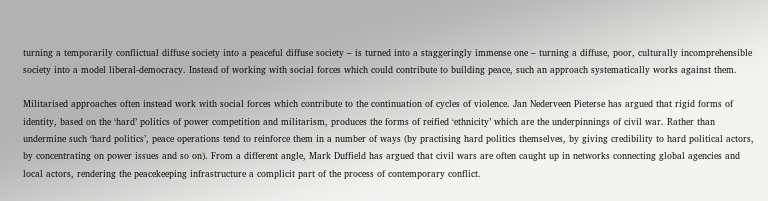turning a temporarily conflictual diffuse society into a peaceful diffuse society – is turned into a staggeringly immense one – turning a diffuse, poor, culturally incomprehensible society into a model liberal-democracy. Instead of working with social forces which could contribute to building peace, such an approach systematically works against them.

Militarised approaches often instead work with social forces which contribute to the continuation of cycles of violence. Jan Nederveen Pieterse has argued that rigid forms of identity, based on the ‘hard’ politics of power competition and militarism, produces the forms of reified ‘ethnicity’ which are the underpinnings of civil war. Rather than undermine such ‘hard politics’, peace operations tend to reinforce them in a number of ways (by practising hard politics themselves, by giving credibility to hard political actors, by concentrating on power issues and so on). From a different angle, Mark Duffield has argued that civil wars are often caught up in networks connecting global agencies and local actors, rendering the peacekeeping infrastructure a complicit part of the process of contemporary conflict.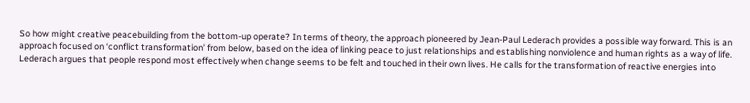So how might creative peacebuilding from the bottom-up operate? In terms of theory, the approach pioneered by Jean-Paul Lederach provides a possible way forward. This is an approach focused on ‘conflict transformation’ from below, based on the idea of linking peace to just relationships and establishing nonviolence and human rights as a way of life. Lederach argues that people respond most effectively when change seems to be felt and touched in their own lives. He calls for the transformation of reactive energies into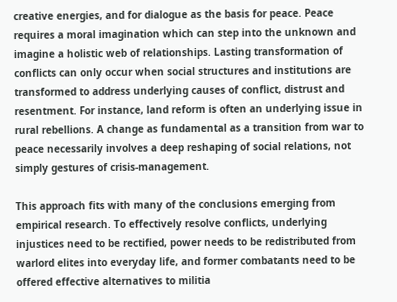creative energies, and for dialogue as the basis for peace. Peace requires a moral imagination which can step into the unknown and imagine a holistic web of relationships. Lasting transformation of conflicts can only occur when social structures and institutions are transformed to address underlying causes of conflict, distrust and resentment. For instance, land reform is often an underlying issue in rural rebellions. A change as fundamental as a transition from war to peace necessarily involves a deep reshaping of social relations, not simply gestures of crisis-management.

This approach fits with many of the conclusions emerging from empirical research. To effectively resolve conflicts, underlying injustices need to be rectified, power needs to be redistributed from warlord elites into everyday life, and former combatants need to be offered effective alternatives to militia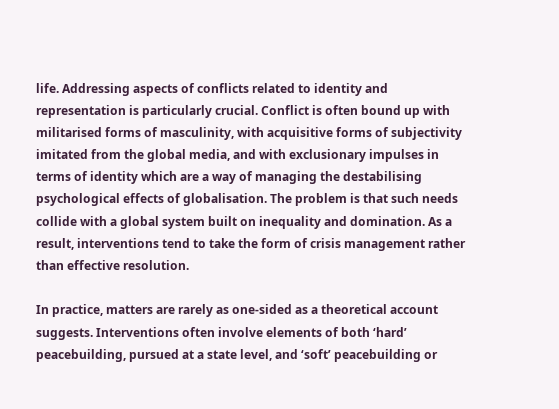life. Addressing aspects of conflicts related to identity and representation is particularly crucial. Conflict is often bound up with militarised forms of masculinity, with acquisitive forms of subjectivity imitated from the global media, and with exclusionary impulses in terms of identity which are a way of managing the destabilising psychological effects of globalisation. The problem is that such needs collide with a global system built on inequality and domination. As a result, interventions tend to take the form of crisis management rather than effective resolution.

In practice, matters are rarely as one-sided as a theoretical account suggests. Interventions often involve elements of both ‘hard’ peacebuilding, pursued at a state level, and ‘soft’ peacebuilding or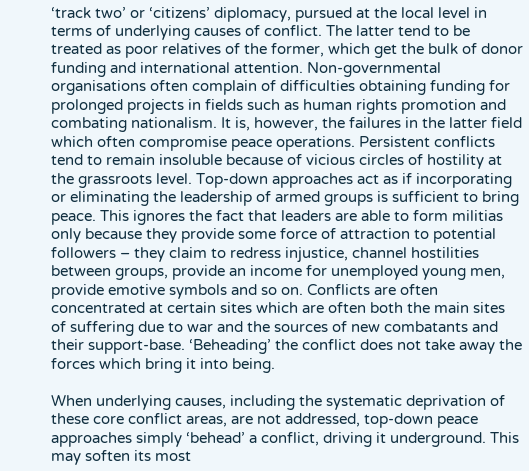‘track two’ or ‘citizens’ diplomacy, pursued at the local level in terms of underlying causes of conflict. The latter tend to be treated as poor relatives of the former, which get the bulk of donor funding and international attention. Non-governmental organisations often complain of difficulties obtaining funding for prolonged projects in fields such as human rights promotion and combating nationalism. It is, however, the failures in the latter field which often compromise peace operations. Persistent conflicts tend to remain insoluble because of vicious circles of hostility at the grassroots level. Top-down approaches act as if incorporating or eliminating the leadership of armed groups is sufficient to bring peace. This ignores the fact that leaders are able to form militias only because they provide some force of attraction to potential followers – they claim to redress injustice, channel hostilities between groups, provide an income for unemployed young men, provide emotive symbols and so on. Conflicts are often concentrated at certain sites which are often both the main sites of suffering due to war and the sources of new combatants and their support-base. ‘Beheading’ the conflict does not take away the forces which bring it into being.

When underlying causes, including the systematic deprivation of these core conflict areas, are not addressed, top-down peace approaches simply ‘behead’ a conflict, driving it underground. This may soften its most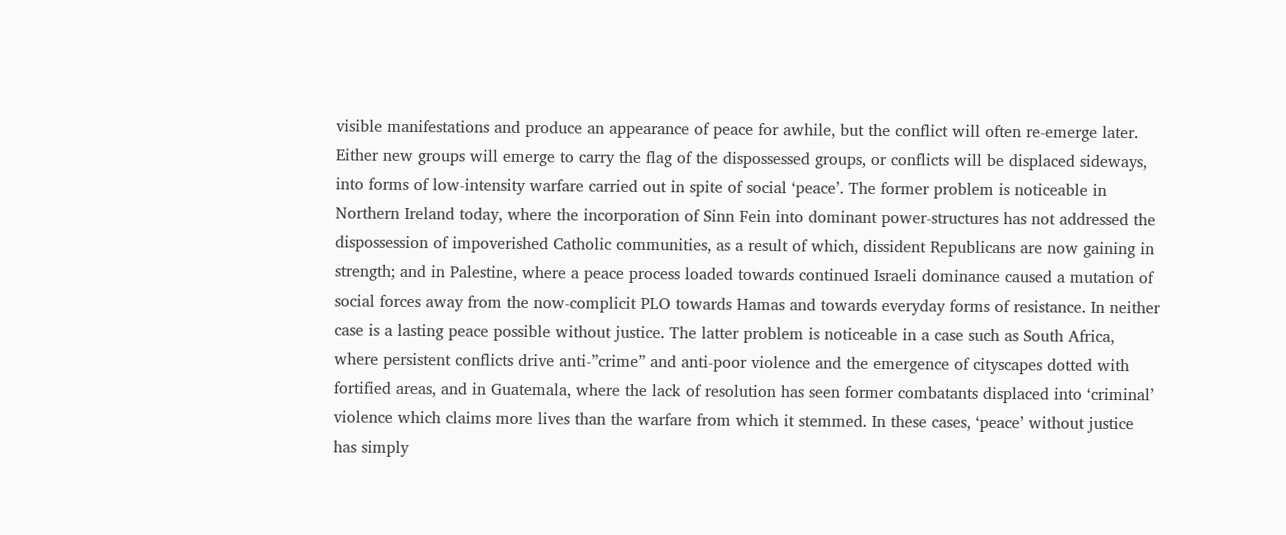visible manifestations and produce an appearance of peace for awhile, but the conflict will often re-emerge later. Either new groups will emerge to carry the flag of the dispossessed groups, or conflicts will be displaced sideways, into forms of low-intensity warfare carried out in spite of social ‘peace’. The former problem is noticeable in Northern Ireland today, where the incorporation of Sinn Fein into dominant power-structures has not addressed the dispossession of impoverished Catholic communities, as a result of which, dissident Republicans are now gaining in strength; and in Palestine, where a peace process loaded towards continued Israeli dominance caused a mutation of social forces away from the now-complicit PLO towards Hamas and towards everyday forms of resistance. In neither case is a lasting peace possible without justice. The latter problem is noticeable in a case such as South Africa, where persistent conflicts drive anti-”crime” and anti-poor violence and the emergence of cityscapes dotted with fortified areas, and in Guatemala, where the lack of resolution has seen former combatants displaced into ‘criminal’ violence which claims more lives than the warfare from which it stemmed. In these cases, ‘peace’ without justice has simply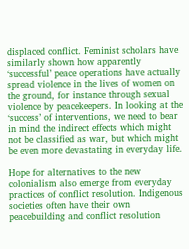displaced conflict. Feminist scholars have similarly shown how apparently ‘successful’ peace operations have actually spread violence in the lives of women on the ground, for instance through sexual violence by peacekeepers. In looking at the ‘success’ of interventions, we need to bear in mind the indirect effects which might not be classified as war, but which might be even more devastating in everyday life.

Hope for alternatives to the new colonialism also emerge from everyday practices of conflict resolution. Indigenous societies often have their own peacebuilding and conflict resolution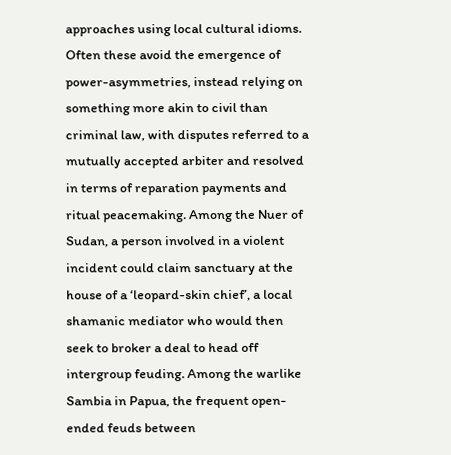approaches using local cultural idioms. Often these avoid the emergence of power-asymmetries, instead relying on something more akin to civil than criminal law, with disputes referred to a mutually accepted arbiter and resolved in terms of reparation payments and ritual peacemaking. Among the Nuer of Sudan, a person involved in a violent incident could claim sanctuary at the house of a ‘leopard-skin chief’, a local shamanic mediator who would then seek to broker a deal to head off intergroup feuding. Among the warlike Sambia in Papua, the frequent open-ended feuds between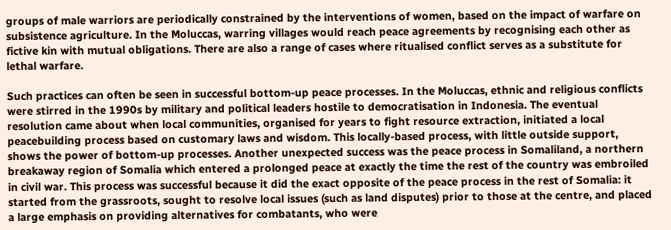groups of male warriors are periodically constrained by the interventions of women, based on the impact of warfare on subsistence agriculture. In the Moluccas, warring villages would reach peace agreements by recognising each other as fictive kin with mutual obligations. There are also a range of cases where ritualised conflict serves as a substitute for lethal warfare.

Such practices can often be seen in successful bottom-up peace processes. In the Moluccas, ethnic and religious conflicts were stirred in the 1990s by military and political leaders hostile to democratisation in Indonesia. The eventual resolution came about when local communities, organised for years to fight resource extraction, initiated a local peacebuilding process based on customary laws and wisdom. This locally-based process, with little outside support, shows the power of bottom-up processes. Another unexpected success was the peace process in Somaliland, a northern breakaway region of Somalia which entered a prolonged peace at exactly the time the rest of the country was embroiled in civil war. This process was successful because it did the exact opposite of the peace process in the rest of Somalia: it started from the grassroots, sought to resolve local issues (such as land disputes) prior to those at the centre, and placed a large emphasis on providing alternatives for combatants, who were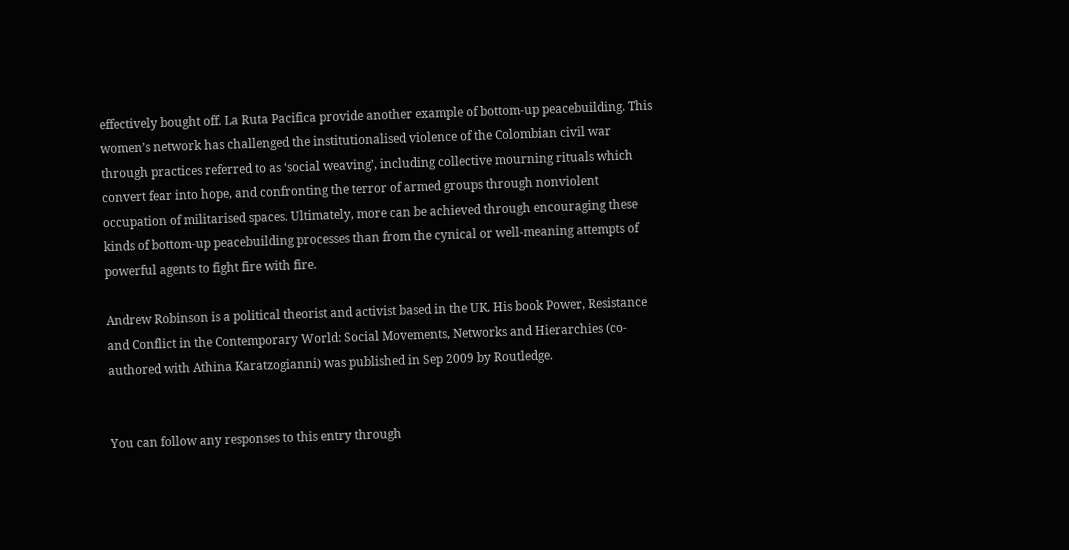effectively bought off. La Ruta Pacifica provide another example of bottom-up peacebuilding. This women’s network has challenged the institutionalised violence of the Colombian civil war through practices referred to as ‘social weaving’, including collective mourning rituals which convert fear into hope, and confronting the terror of armed groups through nonviolent occupation of militarised spaces. Ultimately, more can be achieved through encouraging these kinds of bottom-up peacebuilding processes than from the cynical or well-meaning attempts of powerful agents to fight fire with fire.

Andrew Robinson is a political theorist and activist based in the UK. His book Power, Resistance and Conflict in the Contemporary World: Social Movements, Networks and Hierarchies (co-authored with Athina Karatzogianni) was published in Sep 2009 by Routledge.


You can follow any responses to this entry through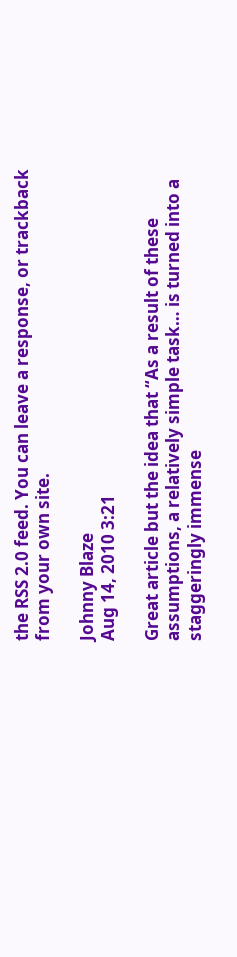the RSS 2.0 feed. You can leave a response, or trackback from your own site.

Johnny Blaze
Aug 14, 2010 3:21

Great article but the idea that “As a result of these assumptions, a relatively simple task… is turned into a staggeringly immense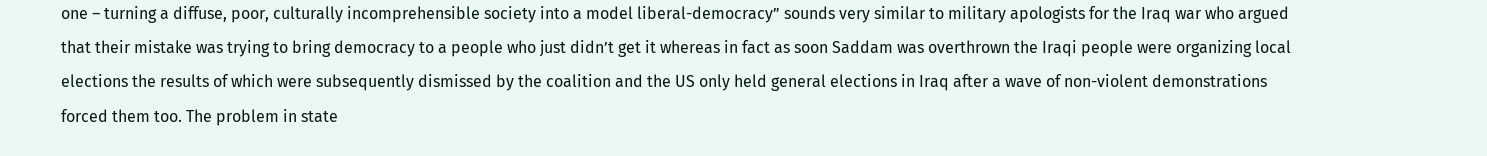one – turning a diffuse, poor, culturally incomprehensible society into a model liberal-democracy” sounds very similar to military apologists for the Iraq war who argued that their mistake was trying to bring democracy to a people who just didn’t get it whereas in fact as soon Saddam was overthrown the Iraqi people were organizing local elections the results of which were subsequently dismissed by the coalition and the US only held general elections in Iraq after a wave of non-violent demonstrations forced them too. The problem in state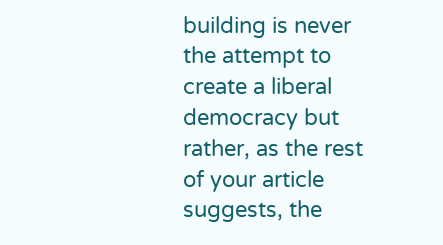building is never the attempt to create a liberal democracy but rather, as the rest of your article suggests, the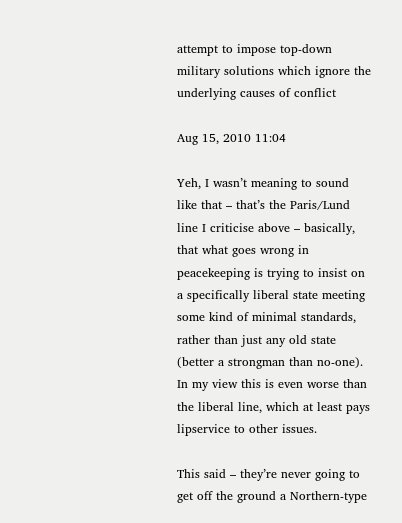attempt to impose top-down military solutions which ignore the underlying causes of conflict

Aug 15, 2010 11:04

Yeh, I wasn’t meaning to sound like that – that’s the Paris/Lund line I criticise above – basically, that what goes wrong in peacekeeping is trying to insist on a specifically liberal state meeting some kind of minimal standards, rather than just any old state (better a strongman than no-one). In my view this is even worse than the liberal line, which at least pays lipservice to other issues.

This said – they’re never going to get off the ground a Northern-type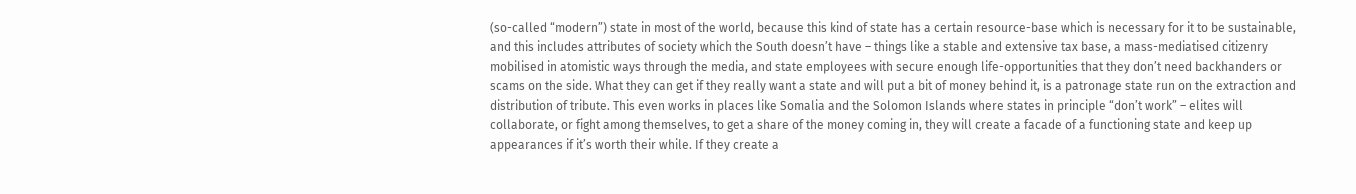(so-called “modern”) state in most of the world, because this kind of state has a certain resource-base which is necessary for it to be sustainable, and this includes attributes of society which the South doesn’t have – things like a stable and extensive tax base, a mass-mediatised citizenry mobilised in atomistic ways through the media, and state employees with secure enough life-opportunities that they don’t need backhanders or scams on the side. What they can get if they really want a state and will put a bit of money behind it, is a patronage state run on the extraction and distribution of tribute. This even works in places like Somalia and the Solomon Islands where states in principle “don’t work” – elites will collaborate, or fight among themselves, to get a share of the money coming in, they will create a facade of a functioning state and keep up appearances if it’s worth their while. If they create a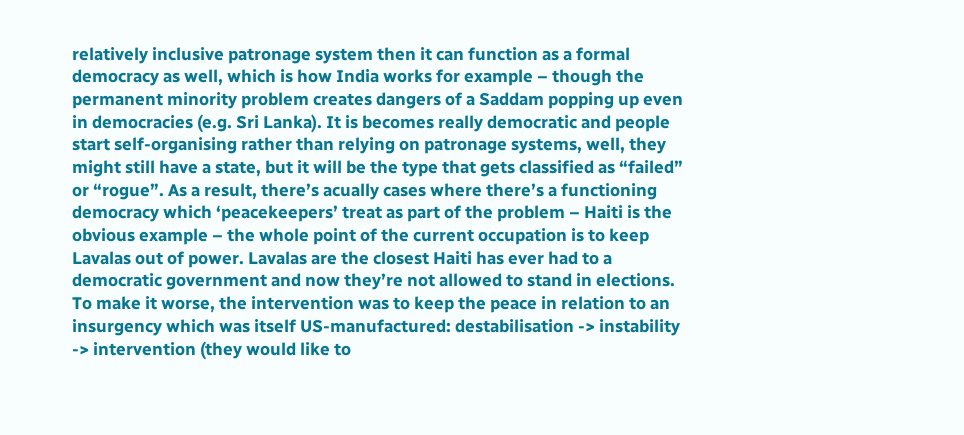relatively inclusive patronage system then it can function as a formal democracy as well, which is how India works for example – though the permanent minority problem creates dangers of a Saddam popping up even in democracies (e.g. Sri Lanka). It is becomes really democratic and people start self-organising rather than relying on patronage systems, well, they might still have a state, but it will be the type that gets classified as “failed” or “rogue”. As a result, there’s acually cases where there’s a functioning democracy which ‘peacekeepers’ treat as part of the problem – Haiti is the obvious example – the whole point of the current occupation is to keep Lavalas out of power. Lavalas are the closest Haiti has ever had to a democratic government and now they’re not allowed to stand in elections. To make it worse, the intervention was to keep the peace in relation to an insurgency which was itself US-manufactured: destabilisation -> instability -> intervention (they would like to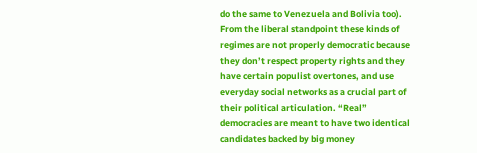do the same to Venezuela and Bolivia too). From the liberal standpoint these kinds of regimes are not properly democratic because they don’t respect property rights and they have certain populist overtones, and use everyday social networks as a crucial part of their political articulation. “Real” democracies are meant to have two identical candidates backed by big money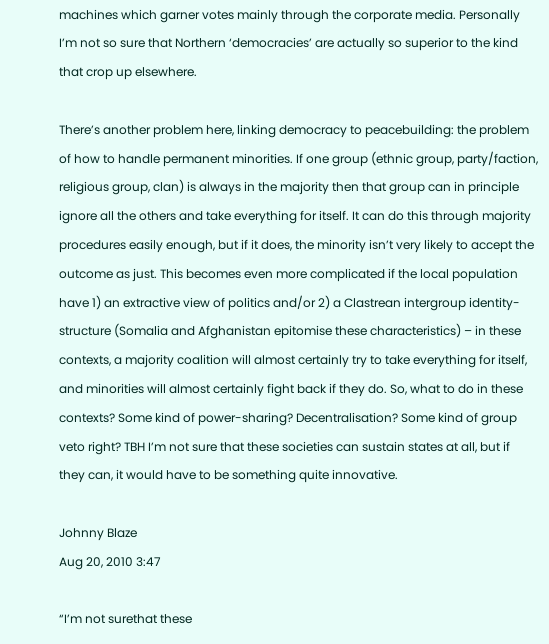machines which garner votes mainly through the corporate media. Personally I’m not so sure that Northern ‘democracies’ are actually so superior to the kind that crop up elsewhere.

There’s another problem here, linking democracy to peacebuilding: the problem of how to handle permanent minorities. If one group (ethnic group, party/faction, religious group, clan) is always in the majority then that group can in principle ignore all the others and take everything for itself. It can do this through majority procedures easily enough, but if it does, the minority isn’t very likely to accept the outcome as just. This becomes even more complicated if the local population have 1) an extractive view of politics and/or 2) a Clastrean intergroup identity-structure (Somalia and Afghanistan epitomise these characteristics) – in these contexts, a majority coalition will almost certainly try to take everything for itself, and minorities will almost certainly fight back if they do. So, what to do in these contexts? Some kind of power-sharing? Decentralisation? Some kind of group veto right? TBH I’m not sure that these societies can sustain states at all, but if they can, it would have to be something quite innovative.

Johnny Blaze
Aug 20, 2010 3:47

“I’m not surethat these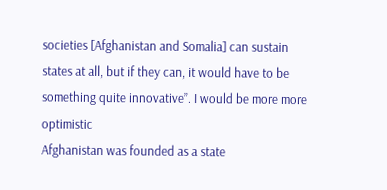societies [Afghanistan and Somalia] can sustain states at all, but if they can, it would have to be something quite innovative”. I would be more more optimistic
Afghanistan was founded as a state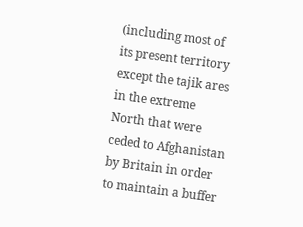(including most of its present territory except the tajik ares in the extreme North that were ceded to Afghanistan by Britain in order to maintain a buffer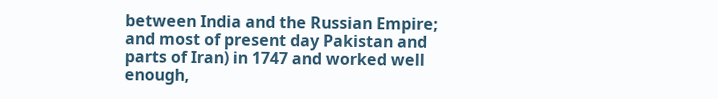between India and the Russian Empire; and most of present day Pakistan and parts of Iran) in 1747 and worked well enough,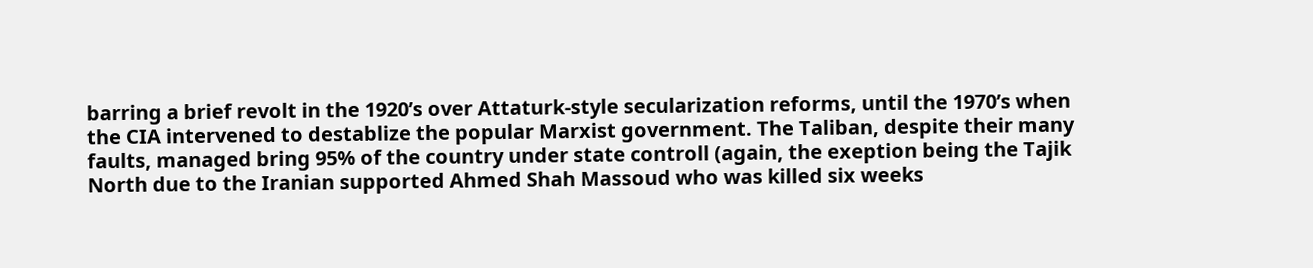barring a brief revolt in the 1920’s over Attaturk-style secularization reforms, until the 1970’s when the CIA intervened to destablize the popular Marxist government. The Taliban, despite their many faults, managed bring 95% of the country under state controll (again, the exeption being the Tajik North due to the Iranian supported Ahmed Shah Massoud who was killed six weeks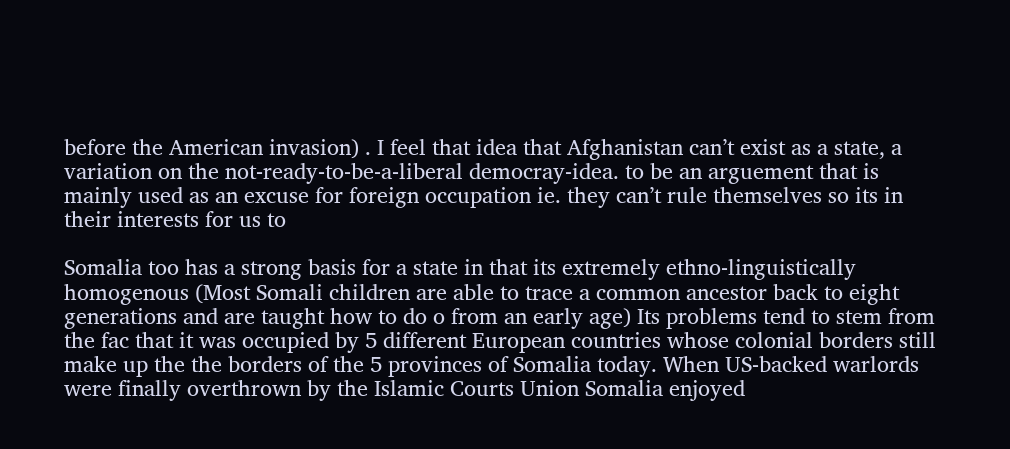before the American invasion) . I feel that idea that Afghanistan can’t exist as a state, a variation on the not-ready-to-be-a-liberal democray-idea. to be an arguement that is mainly used as an excuse for foreign occupation ie. they can’t rule themselves so its in their interests for us to

Somalia too has a strong basis for a state in that its extremely ethno-linguistically homogenous (Most Somali children are able to trace a common ancestor back to eight generations and are taught how to do o from an early age) Its problems tend to stem from the fac that it was occupied by 5 different European countries whose colonial borders still make up the the borders of the 5 provinces of Somalia today. When US-backed warlords were finally overthrown by the Islamic Courts Union Somalia enjoyed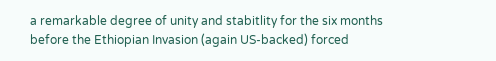a remarkable degree of unity and stabitlity for the six months before the Ethiopian Invasion (again US-backed) forced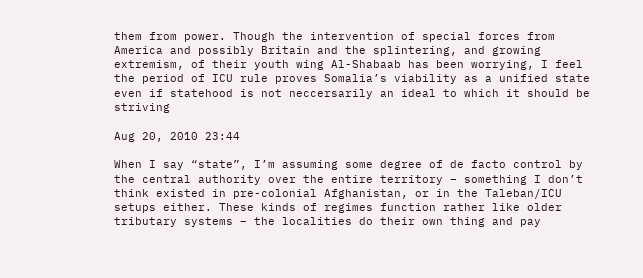them from power. Though the intervention of special forces from America and possibly Britain and the splintering, and growing extremism, of their youth wing Al-Shabaab has been worrying, I feel the period of ICU rule proves Somalia’s viability as a unified state even if statehood is not neccersarily an ideal to which it should be striving

Aug 20, 2010 23:44

When I say “state”, I’m assuming some degree of de facto control by the central authority over the entire territory – something I don’t think existed in pre-colonial Afghanistan, or in the Taleban/ICU setups either. These kinds of regimes function rather like older tributary systems – the localities do their own thing and pay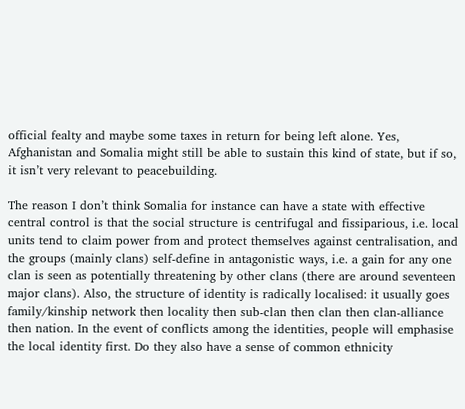official fealty and maybe some taxes in return for being left alone. Yes, Afghanistan and Somalia might still be able to sustain this kind of state, but if so, it isn’t very relevant to peacebuilding.

The reason I don’t think Somalia for instance can have a state with effective central control is that the social structure is centrifugal and fissiparious, i.e. local units tend to claim power from and protect themselves against centralisation, and the groups (mainly clans) self-define in antagonistic ways, i.e. a gain for any one clan is seen as potentially threatening by other clans (there are around seventeen major clans). Also, the structure of identity is radically localised: it usually goes family/kinship network then locality then sub-clan then clan then clan-alliance then nation. In the event of conflicts among the identities, people will emphasise the local identity first. Do they also have a sense of common ethnicity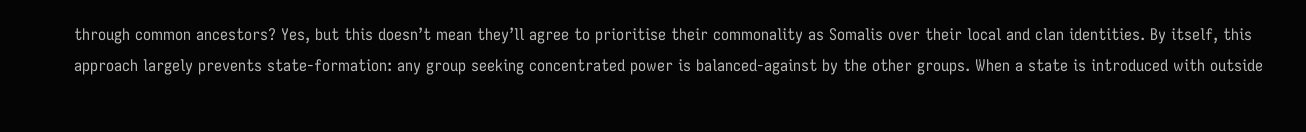through common ancestors? Yes, but this doesn’t mean they’ll agree to prioritise their commonality as Somalis over their local and clan identities. By itself, this approach largely prevents state-formation: any group seeking concentrated power is balanced-against by the other groups. When a state is introduced with outside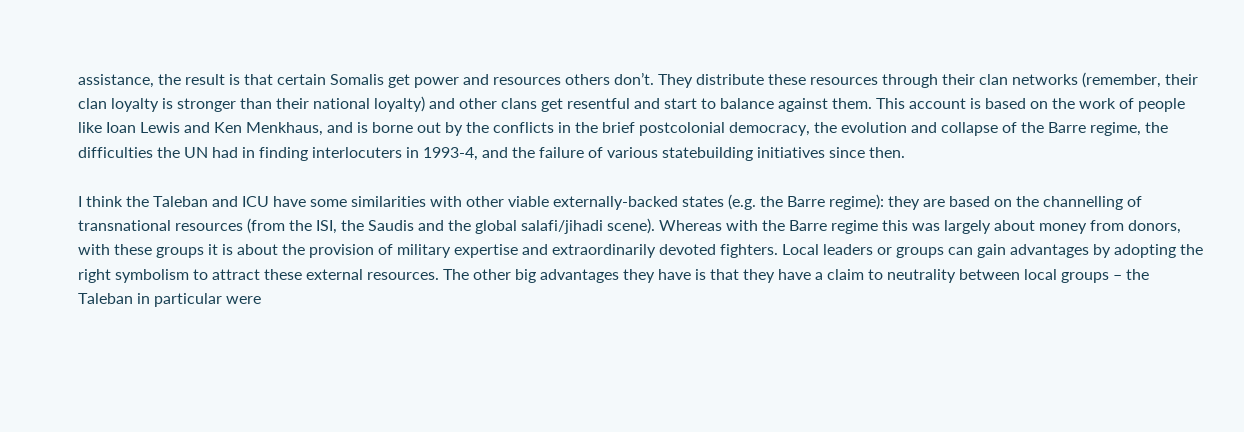assistance, the result is that certain Somalis get power and resources others don’t. They distribute these resources through their clan networks (remember, their clan loyalty is stronger than their national loyalty) and other clans get resentful and start to balance against them. This account is based on the work of people like Ioan Lewis and Ken Menkhaus, and is borne out by the conflicts in the brief postcolonial democracy, the evolution and collapse of the Barre regime, the difficulties the UN had in finding interlocuters in 1993-4, and the failure of various statebuilding initiatives since then.

I think the Taleban and ICU have some similarities with other viable externally-backed states (e.g. the Barre regime): they are based on the channelling of transnational resources (from the ISI, the Saudis and the global salafi/jihadi scene). Whereas with the Barre regime this was largely about money from donors, with these groups it is about the provision of military expertise and extraordinarily devoted fighters. Local leaders or groups can gain advantages by adopting the right symbolism to attract these external resources. The other big advantages they have is that they have a claim to neutrality between local groups – the Taleban in particular were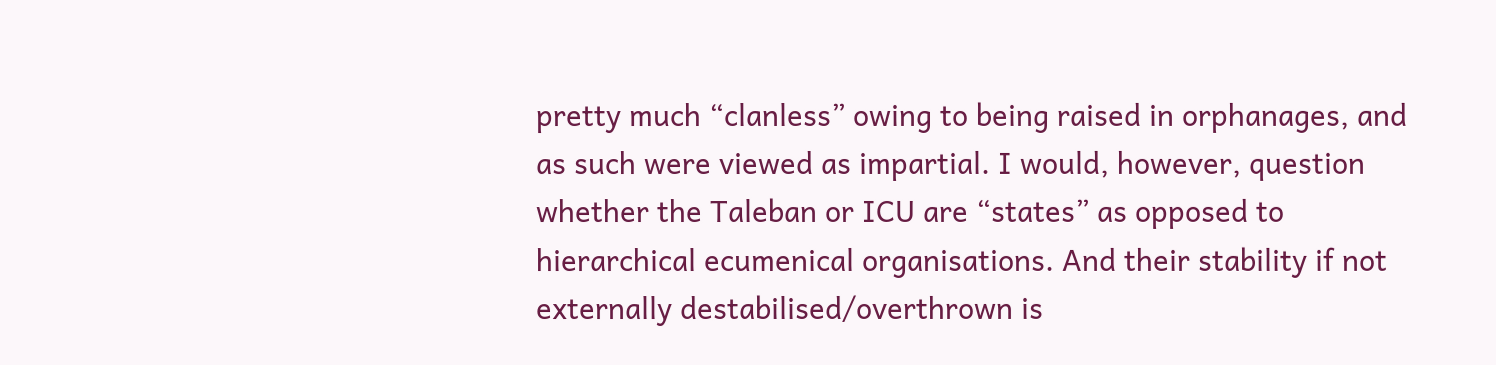pretty much “clanless” owing to being raised in orphanages, and as such were viewed as impartial. I would, however, question whether the Taleban or ICU are “states” as opposed to hierarchical ecumenical organisations. And their stability if not externally destabilised/overthrown is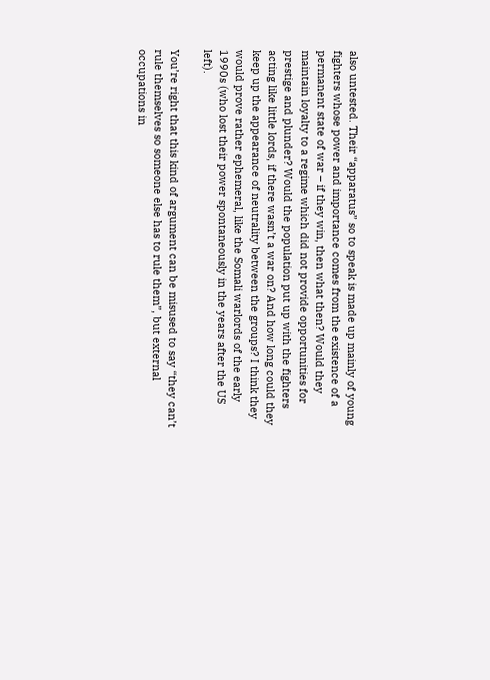also untested. Their “apparatus” so to speak is made up mainly of young fighters whose power and importance comes from the existence of a permanent state of war – if they win, then what then? Would they maintain loyalty to a regime which did not provide opportunities for prestige and plunder? Would the population put up with the fighters acting like little lords, if there wasn’t a war on? And how long could they keep up the appearance of neutrality between the groups? I think they would prove rather ephemeral, like the Somali warlords of the early 1990s (who lost their power spontaneously in the years after the US left).

You’re right that this kind of argument can be misused to say “they can’t rule themselves so someone else has to rule them”, but external occupations in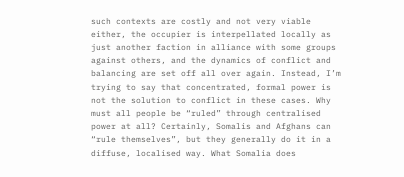such contexts are costly and not very viable either, the occupier is interpellated locally as just another faction in alliance with some groups against others, and the dynamics of conflict and balancing are set off all over again. Instead, I’m trying to say that concentrated, formal power is not the solution to conflict in these cases. Why must all people be “ruled” through centralised power at all? Certainly, Somalis and Afghans can “rule themselves”, but they generally do it in a diffuse, localised way. What Somalia does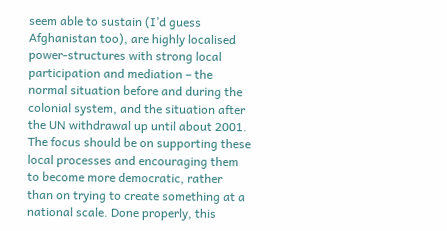seem able to sustain (I’d guess Afghanistan too), are highly localised power-structures with strong local participation and mediation – the normal situation before and during the colonial system, and the situation after the UN withdrawal up until about 2001. The focus should be on supporting these local processes and encouraging them to become more democratic, rather than on trying to create something at a national scale. Done properly, this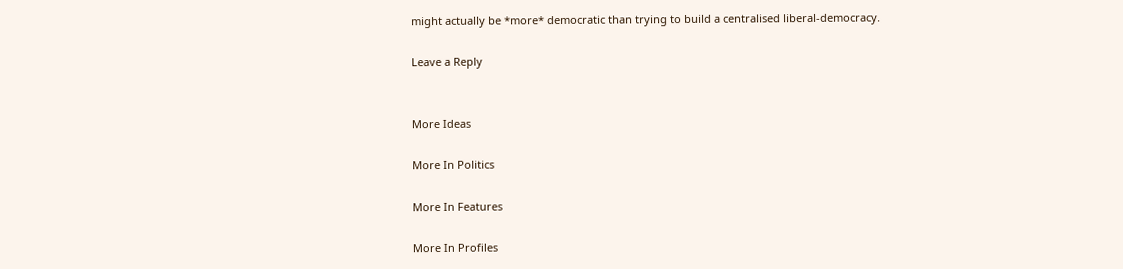might actually be *more* democratic than trying to build a centralised liberal-democracy.

Leave a Reply


More Ideas

More In Politics

More In Features

More In Profiles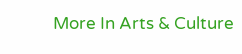More In Arts & Culture